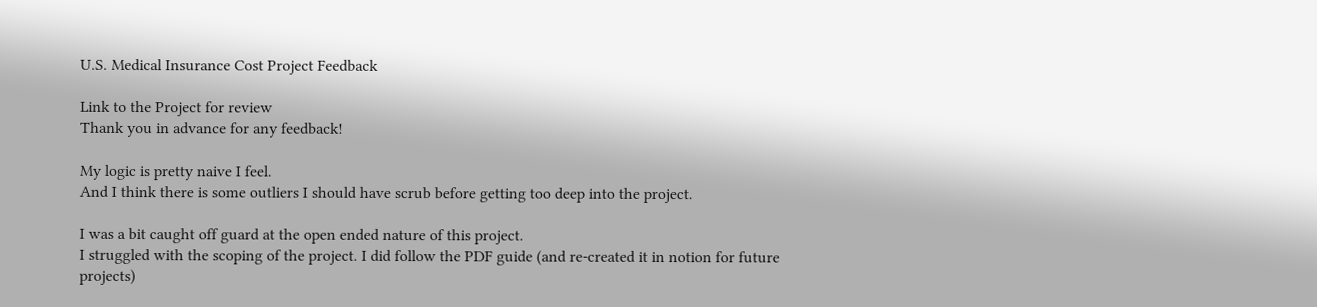U.S. Medical Insurance Cost Project Feedback

Link to the Project for review
Thank you in advance for any feedback!

My logic is pretty naive I feel.
And I think there is some outliers I should have scrub before getting too deep into the project.

I was a bit caught off guard at the open ended nature of this project.
I struggled with the scoping of the project. I did follow the PDF guide (and re-created it in notion for future projects)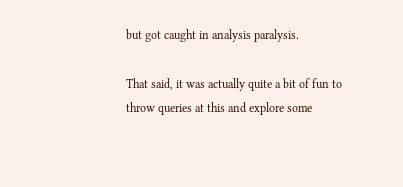but got caught in analysis paralysis.

That said, it was actually quite a bit of fun to throw queries at this and explore some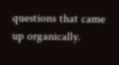questions that came up organically.